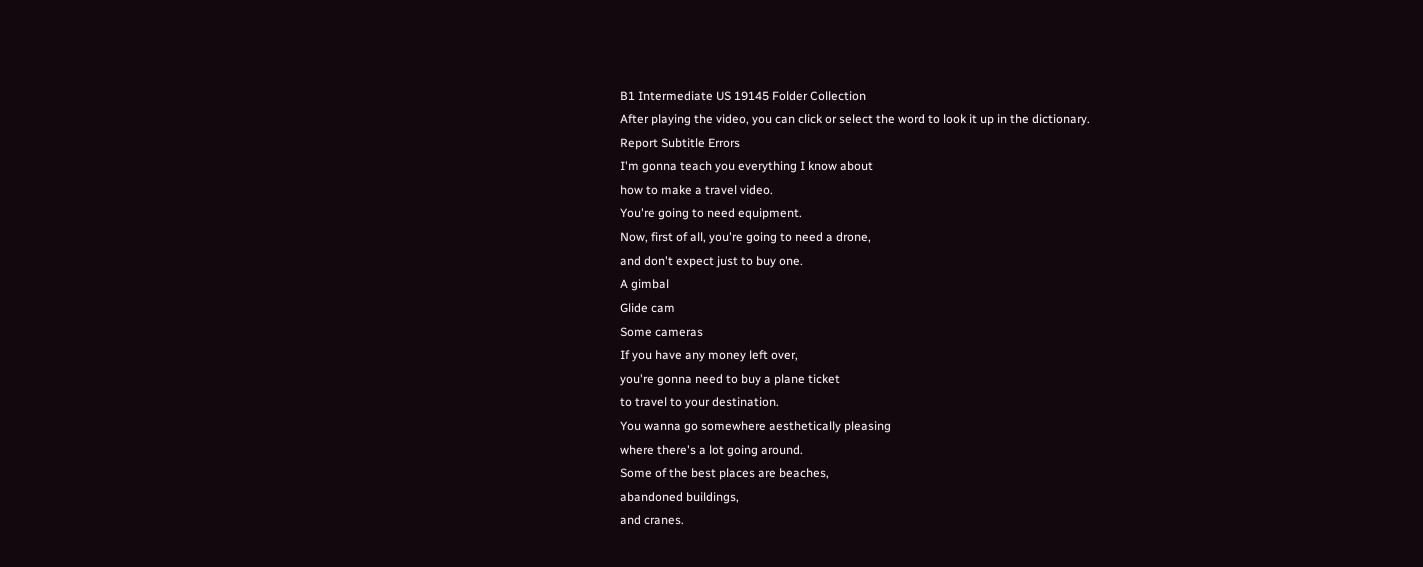B1 Intermediate US 19145 Folder Collection
After playing the video, you can click or select the word to look it up in the dictionary.
Report Subtitle Errors
I'm gonna teach you everything I know about
how to make a travel video.
You're going to need equipment.
Now, first of all, you're going to need a drone,
and don't expect just to buy one.
A gimbal
Glide cam
Some cameras
If you have any money left over,
you're gonna need to buy a plane ticket
to travel to your destination.
You wanna go somewhere aesthetically pleasing
where there's a lot going around.
Some of the best places are beaches,
abandoned buildings,
and cranes.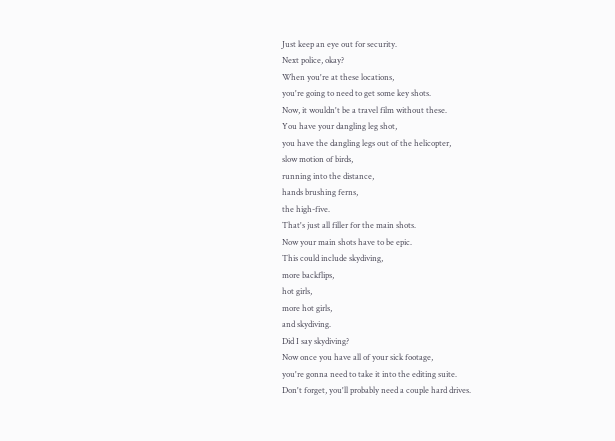Just keep an eye out for security.
Next police, okay?
When you're at these locations,
you're going to need to get some key shots.
Now, it wouldn't be a travel film without these.
You have your dangling leg shot,
you have the dangling legs out of the helicopter,
slow motion of birds,
running into the distance,
hands brushing ferns,
the high-five.
That's just all filler for the main shots.
Now your main shots have to be epic.
This could include skydiving,
more backflips,
hot girls,
more hot girls,
and skydiving.
Did I say skydiving?
Now once you have all of your sick footage,
you're gonna need to take it into the editing suite.
Don't forget, you'll probably need a couple hard drives.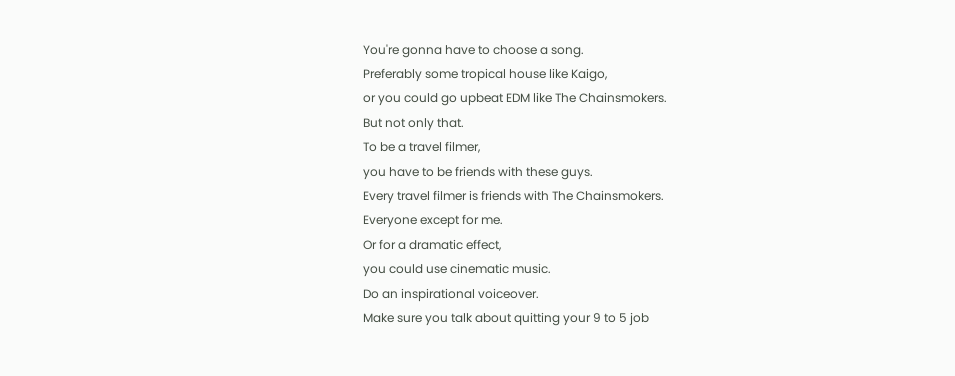You're gonna have to choose a song.
Preferably some tropical house like Kaigo,
or you could go upbeat EDM like The Chainsmokers.
But not only that.
To be a travel filmer,
you have to be friends with these guys.
Every travel filmer is friends with The Chainsmokers.
Everyone except for me.
Or for a dramatic effect,
you could use cinematic music.
Do an inspirational voiceover.
Make sure you talk about quitting your 9 to 5 job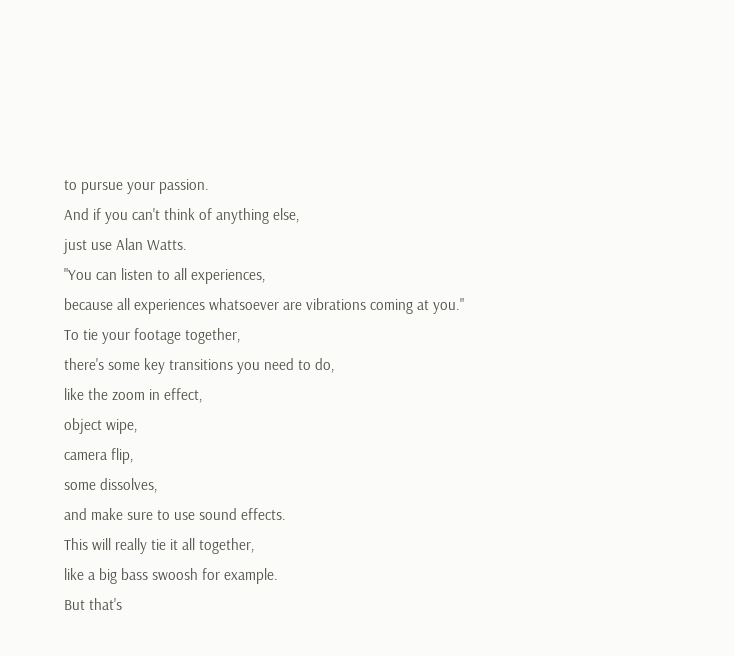to pursue your passion.
And if you can't think of anything else,
just use Alan Watts.
"You can listen to all experiences,
because all experiences whatsoever are vibrations coming at you."
To tie your footage together,
there's some key transitions you need to do,
like the zoom in effect,
object wipe,
camera flip,
some dissolves,
and make sure to use sound effects.
This will really tie it all together,
like a big bass swoosh for example.
But that's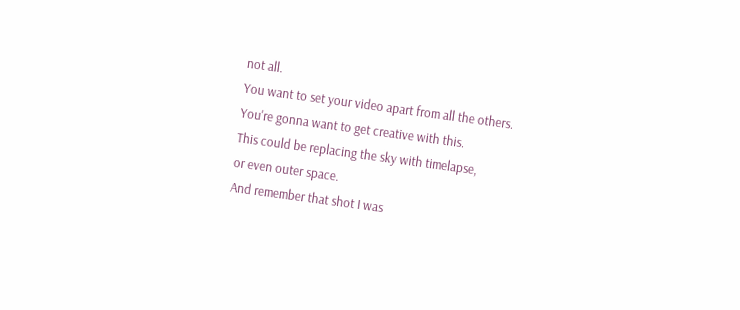not all.
You want to set your video apart from all the others.
You're gonna want to get creative with this.
This could be replacing the sky with timelapse,
or even outer space.
And remember that shot I was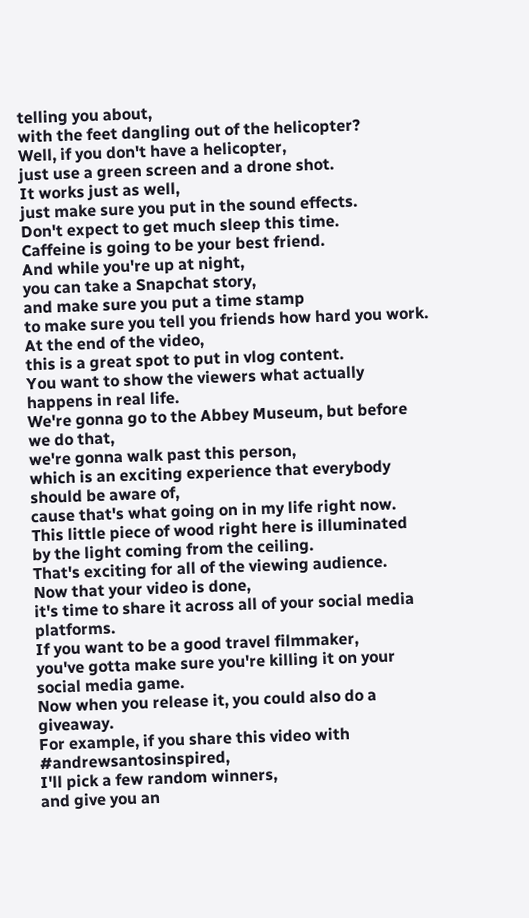telling you about,
with the feet dangling out of the helicopter?
Well, if you don't have a helicopter,
just use a green screen and a drone shot.
It works just as well,
just make sure you put in the sound effects.
Don't expect to get much sleep this time.
Caffeine is going to be your best friend.
And while you're up at night,
you can take a Snapchat story,
and make sure you put a time stamp
to make sure you tell you friends how hard you work.
At the end of the video,
this is a great spot to put in vlog content.
You want to show the viewers what actually happens in real life.
We're gonna go to the Abbey Museum, but before we do that,
we're gonna walk past this person,
which is an exciting experience that everybody should be aware of,
cause that's what going on in my life right now.
This little piece of wood right here is illuminated
by the light coming from the ceiling.
That's exciting for all of the viewing audience.
Now that your video is done,
it's time to share it across all of your social media platforms.
If you want to be a good travel filmmaker,
you've gotta make sure you're killing it on your social media game.
Now when you release it, you could also do a giveaway.
For example, if you share this video with #andrewsantosinspired,
I'll pick a few random winners,
and give you an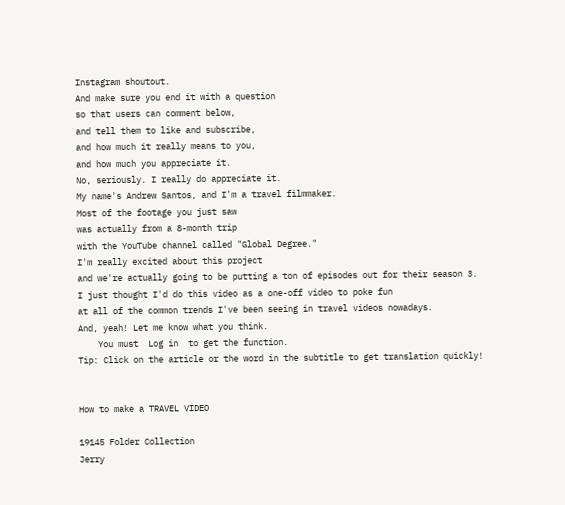Instagram shoutout.
And make sure you end it with a question
so that users can comment below,
and tell them to like and subscribe,
and how much it really means to you,
and how much you appreciate it.
No, seriously. I really do appreciate it.
My name's Andrew Santos, and I'm a travel filmmaker.
Most of the footage you just saw
was actually from a 8-month trip
with the YouTube channel called "Global Degree."
I'm really excited about this project
and we're actually going to be putting a ton of episodes out for their season 3.
I just thought I'd do this video as a one-off video to poke fun
at all of the common trends I've been seeing in travel videos nowadays.
And, yeah! Let me know what you think.
    You must  Log in  to get the function.
Tip: Click on the article or the word in the subtitle to get translation quickly!


How to make a TRAVEL VIDEO

19145 Folder Collection
Jerry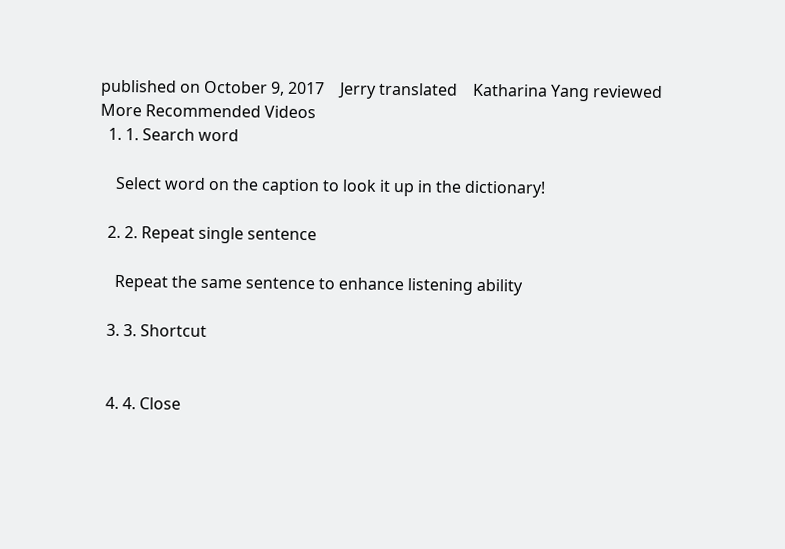published on October 9, 2017    Jerry translated    Katharina Yang reviewed
More Recommended Videos
  1. 1. Search word

    Select word on the caption to look it up in the dictionary!

  2. 2. Repeat single sentence

    Repeat the same sentence to enhance listening ability

  3. 3. Shortcut


  4. 4. Close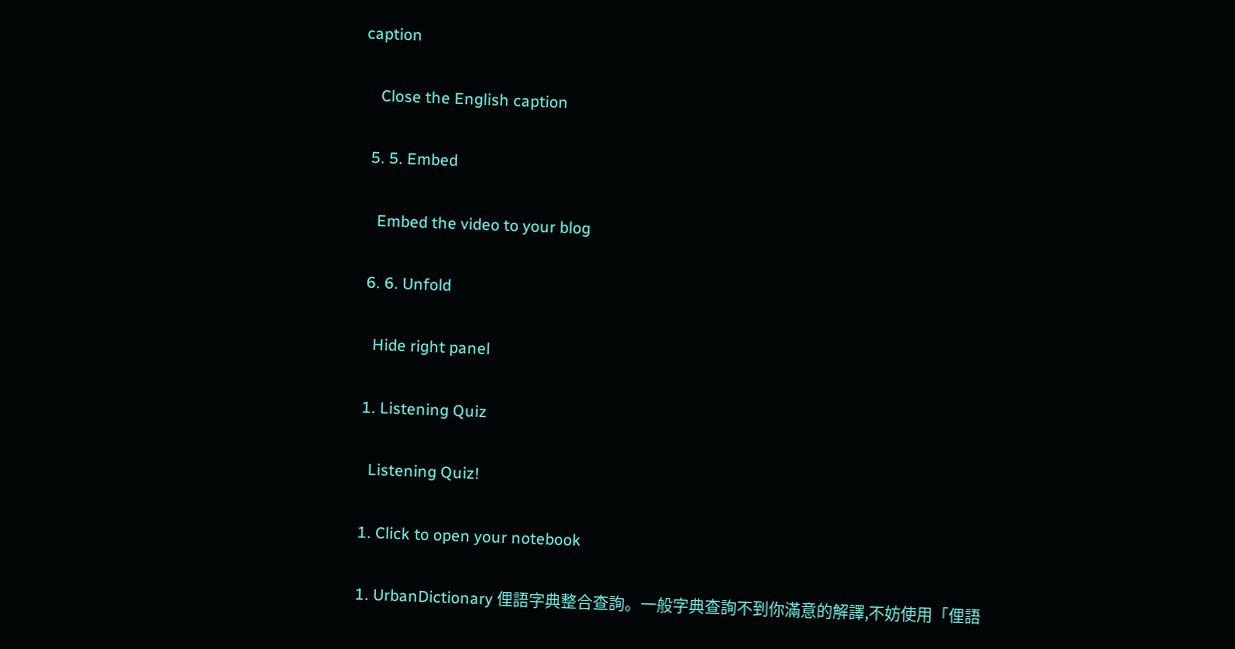caption

    Close the English caption

  5. 5. Embed

    Embed the video to your blog

  6. 6. Unfold

    Hide right panel

  1. Listening Quiz

    Listening Quiz!

  1. Click to open your notebook

  1. UrbanDictionary 俚語字典整合查詢。一般字典查詢不到你滿意的解譯,不妨使用「俚語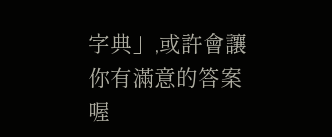字典」,或許會讓你有滿意的答案喔